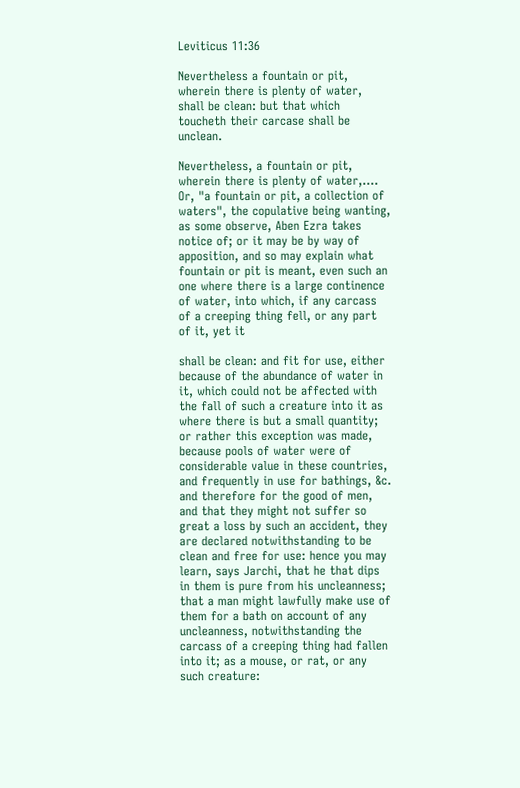Leviticus 11:36

Nevertheless a fountain or pit, wherein there is plenty of water, shall be clean: but that which toucheth their carcase shall be unclean.

Nevertheless, a fountain or pit, wherein there is plenty of water,.... Or, "a fountain or pit, a collection of waters", the copulative being wanting, as some observe, Aben Ezra takes notice of; or it may be by way of apposition, and so may explain what fountain or pit is meant, even such an one where there is a large continence of water, into which, if any carcass of a creeping thing fell, or any part of it, yet it

shall be clean: and fit for use, either because of the abundance of water in it, which could not be affected with the fall of such a creature into it as where there is but a small quantity; or rather this exception was made, because pools of water were of considerable value in these countries, and frequently in use for bathings, &c. and therefore for the good of men, and that they might not suffer so great a loss by such an accident, they are declared notwithstanding to be clean and free for use: hence you may learn, says Jarchi, that he that dips in them is pure from his uncleanness; that a man might lawfully make use of them for a bath on account of any uncleanness, notwithstanding the carcass of a creeping thing had fallen into it; as a mouse, or rat, or any such creature: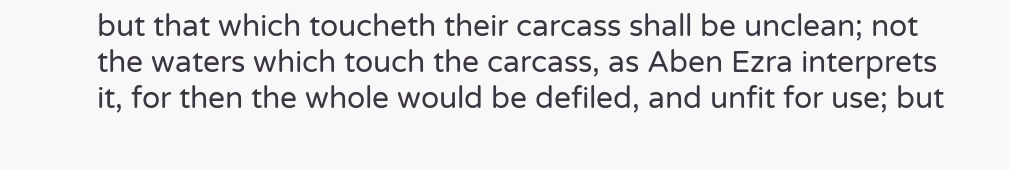but that which toucheth their carcass shall be unclean; not the waters which touch the carcass, as Aben Ezra interprets it, for then the whole would be defiled, and unfit for use; but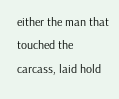either the man that touched the carcass, laid hold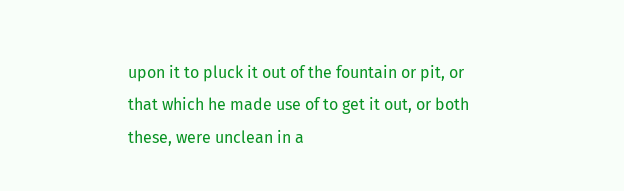upon it to pluck it out of the fountain or pit, or that which he made use of to get it out, or both these, were unclean in a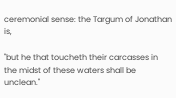ceremonial sense: the Targum of Jonathan is,

"but he that toucheth their carcasses in the midst of these waters shall be unclean.''